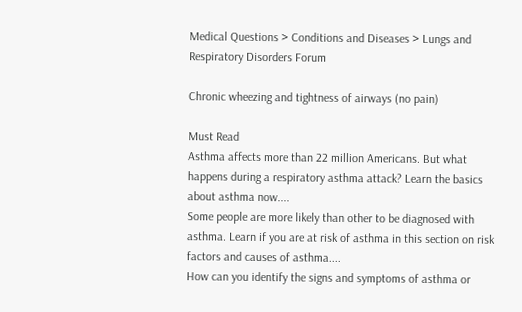Medical Questions > Conditions and Diseases > Lungs and Respiratory Disorders Forum

Chronic wheezing and tightness of airways (no pain)

Must Read
Asthma affects more than 22 million Americans. But what happens during a respiratory asthma attack? Learn the basics about asthma now....
Some people are more likely than other to be diagnosed with asthma. Learn if you are at risk of asthma in this section on risk factors and causes of asthma....
How can you identify the signs and symptoms of asthma or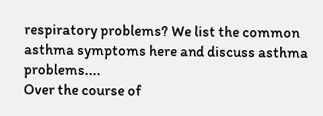respiratory problems? We list the common asthma symptoms here and discuss asthma problems....
Over the course of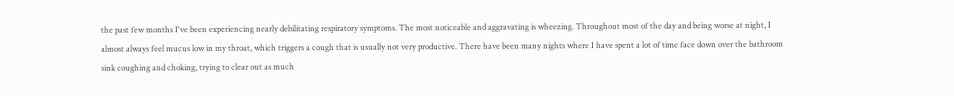the past few months I've been experiencing nearly debilitating respiratory symptoms. The most noticeable and aggravating is wheezing. Throughout most of the day and being worse at night, I almost always feel mucus low in my throat, which triggers a cough that is usually not very productive. There have been many nights where I have spent a lot of time face down over the bathroom sink coughing and choking, trying to clear out as much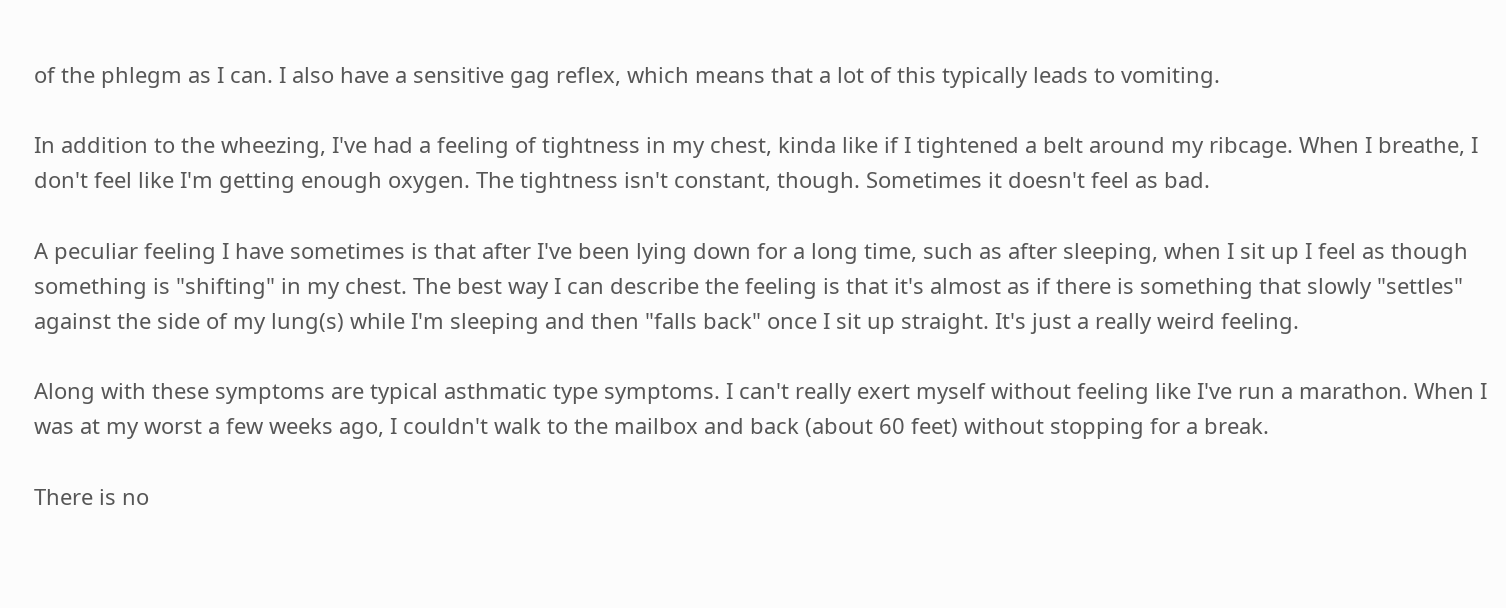of the phlegm as I can. I also have a sensitive gag reflex, which means that a lot of this typically leads to vomiting.

In addition to the wheezing, I've had a feeling of tightness in my chest, kinda like if I tightened a belt around my ribcage. When I breathe, I don't feel like I'm getting enough oxygen. The tightness isn't constant, though. Sometimes it doesn't feel as bad.

A peculiar feeling I have sometimes is that after I've been lying down for a long time, such as after sleeping, when I sit up I feel as though something is "shifting" in my chest. The best way I can describe the feeling is that it's almost as if there is something that slowly "settles" against the side of my lung(s) while I'm sleeping and then "falls back" once I sit up straight. It's just a really weird feeling.

Along with these symptoms are typical asthmatic type symptoms. I can't really exert myself without feeling like I've run a marathon. When I was at my worst a few weeks ago, I couldn't walk to the mailbox and back (about 60 feet) without stopping for a break.

There is no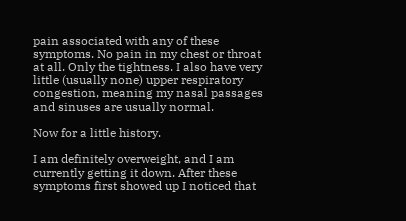pain associated with any of these symptoms. No pain in my chest or throat at all. Only the tightness. I also have very little (usually none) upper respiratory congestion, meaning my nasal passages and sinuses are usually normal.

Now for a little history.

I am definitely overweight, and I am currently getting it down. After these symptoms first showed up I noticed that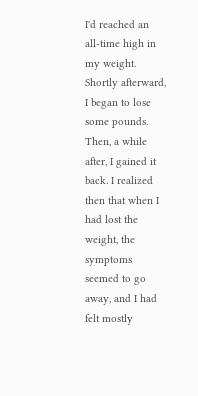I'd reached an all-time high in my weight. Shortly afterward, I began to lose some pounds. Then, a while after, I gained it back. I realized then that when I had lost the weight, the symptoms seemed to go away, and I had felt mostly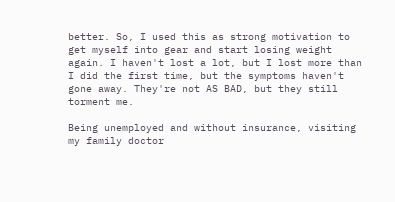better. So, I used this as strong motivation to get myself into gear and start losing weight again. I haven't lost a lot, but I lost more than I did the first time, but the symptoms haven't gone away. They're not AS BAD, but they still torment me.

Being unemployed and without insurance, visiting my family doctor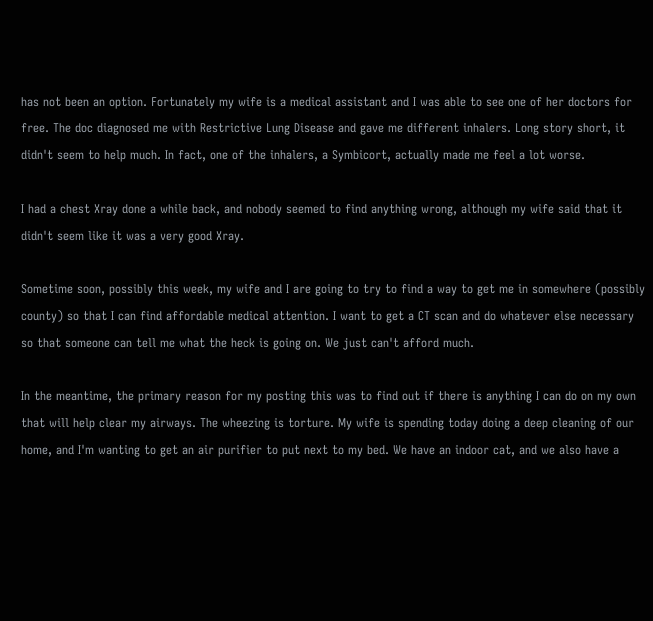has not been an option. Fortunately my wife is a medical assistant and I was able to see one of her doctors for free. The doc diagnosed me with Restrictive Lung Disease and gave me different inhalers. Long story short, it didn't seem to help much. In fact, one of the inhalers, a Symbicort, actually made me feel a lot worse.

I had a chest Xray done a while back, and nobody seemed to find anything wrong, although my wife said that it didn't seem like it was a very good Xray.

Sometime soon, possibly this week, my wife and I are going to try to find a way to get me in somewhere (possibly county) so that I can find affordable medical attention. I want to get a CT scan and do whatever else necessary so that someone can tell me what the heck is going on. We just can't afford much.

In the meantime, the primary reason for my posting this was to find out if there is anything I can do on my own that will help clear my airways. The wheezing is torture. My wife is spending today doing a deep cleaning of our home, and I'm wanting to get an air purifier to put next to my bed. We have an indoor cat, and we also have a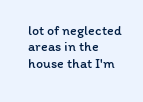lot of neglected areas in the house that I'm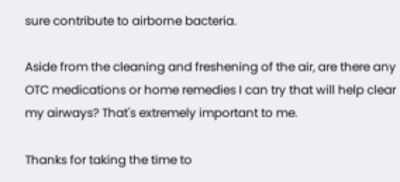sure contribute to airborne bacteria.

Aside from the cleaning and freshening of the air, are there any OTC medications or home remedies I can try that will help clear my airways? That's extremely important to me.

Thanks for taking the time to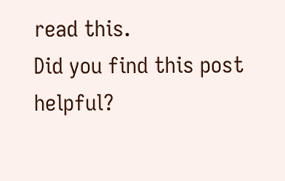read this.
Did you find this post helpful?